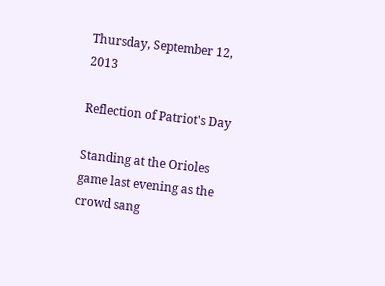Thursday, September 12, 2013

Reflection of Patriot's Day

Standing at the Orioles game last evening as the crowd sang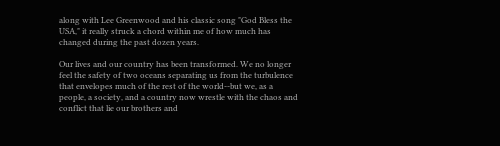along with Lee Greenwood and his classic song "God Bless the USA," it really struck a chord within me of how much has changed during the past dozen years.

Our lives and our country has been transformed. We no longer feel the safety of two oceans separating us from the turbulence that envelopes much of the rest of the world--but we, as a people, a society, and a country now wrestle with the chaos and conflict that lie our brothers and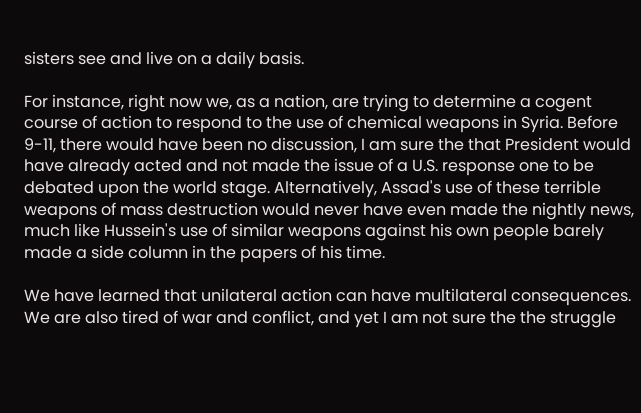sisters see and live on a daily basis.

For instance, right now we, as a nation, are trying to determine a cogent course of action to respond to the use of chemical weapons in Syria. Before 9-11, there would have been no discussion, I am sure the that President would have already acted and not made the issue of a U.S. response one to be debated upon the world stage. Alternatively, Assad's use of these terrible weapons of mass destruction would never have even made the nightly news, much like Hussein's use of similar weapons against his own people barely made a side column in the papers of his time.

We have learned that unilateral action can have multilateral consequences. We are also tired of war and conflict, and yet I am not sure the the struggle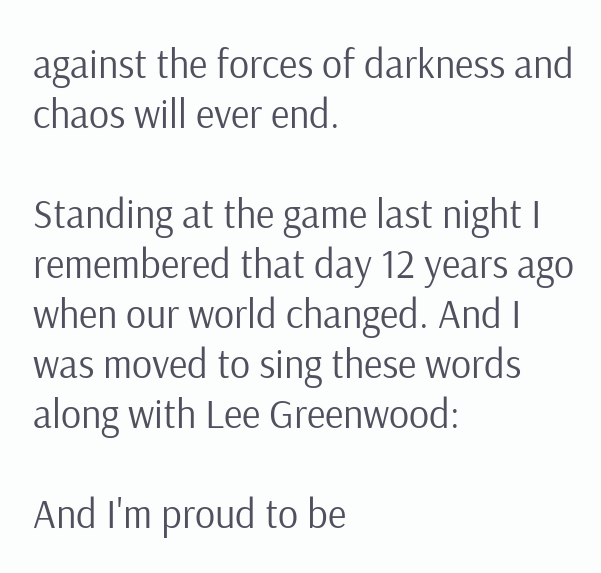against the forces of darkness and chaos will ever end.

Standing at the game last night I remembered that day 12 years ago when our world changed. And I was moved to sing these words along with Lee Greenwood:

And I'm proud to be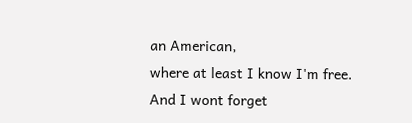an American,
where at least I know I'm free.
And I wont forget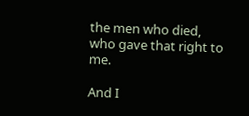the men who died,
who gave that right to me.

And I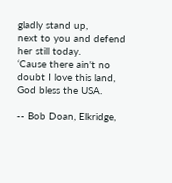gladly stand up,
next to you and defend her still today.
‘Cause there ain't no doubt I love this land,
God bless the USA.

-- Bob Doan, Elkridge,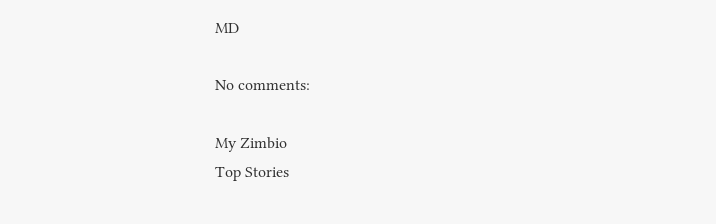MD

No comments:

My Zimbio
Top Stories